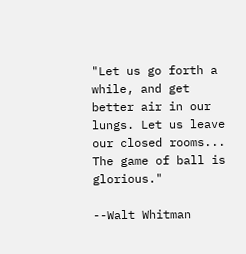"Let us go forth a while, and get better air in our lungs. Let us leave our closed rooms...
The game of ball is glorious."

--Walt Whitman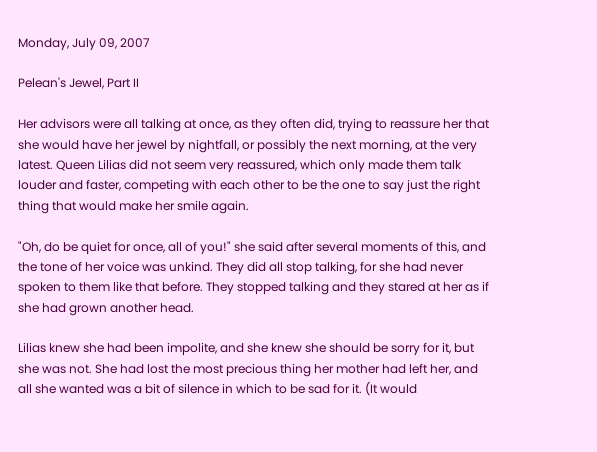Monday, July 09, 2007

Pelean's Jewel, Part II

Her advisors were all talking at once, as they often did, trying to reassure her that she would have her jewel by nightfall, or possibly the next morning, at the very latest. Queen Lilias did not seem very reassured, which only made them talk louder and faster, competing with each other to be the one to say just the right thing that would make her smile again.

"Oh, do be quiet for once, all of you!" she said after several moments of this, and the tone of her voice was unkind. They did all stop talking, for she had never spoken to them like that before. They stopped talking and they stared at her as if she had grown another head.

Lilias knew she had been impolite, and she knew she should be sorry for it, but she was not. She had lost the most precious thing her mother had left her, and all she wanted was a bit of silence in which to be sad for it. (It would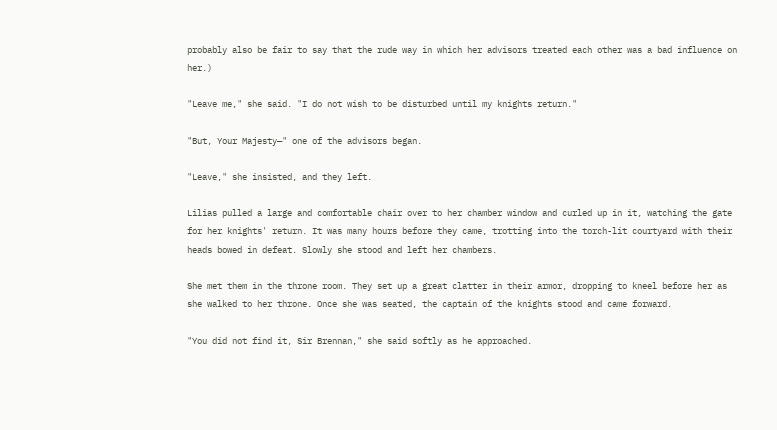probably also be fair to say that the rude way in which her advisors treated each other was a bad influence on her.)

"Leave me," she said. "I do not wish to be disturbed until my knights return."

"But, Your Majesty—" one of the advisors began.

"Leave," she insisted, and they left.

Lilias pulled a large and comfortable chair over to her chamber window and curled up in it, watching the gate for her knights' return. It was many hours before they came, trotting into the torch-lit courtyard with their heads bowed in defeat. Slowly she stood and left her chambers.

She met them in the throne room. They set up a great clatter in their armor, dropping to kneel before her as she walked to her throne. Once she was seated, the captain of the knights stood and came forward.

"You did not find it, Sir Brennan," she said softly as he approached.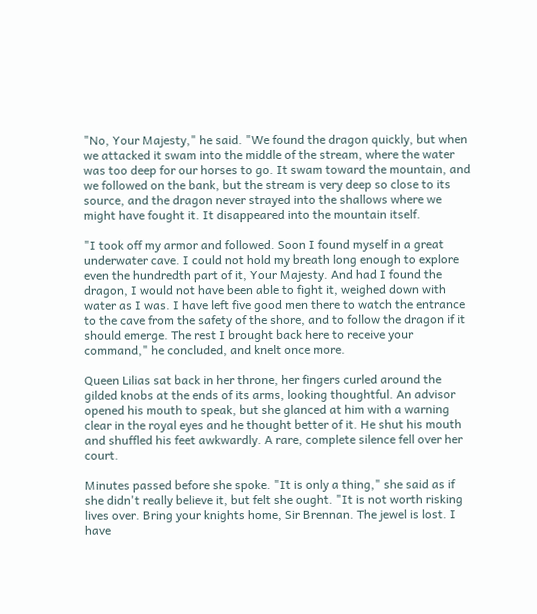"No, Your Majesty," he said. "We found the dragon quickly, but when we attacked it swam into the middle of the stream, where the water was too deep for our horses to go. It swam toward the mountain, and we followed on the bank, but the stream is very deep so close to its source, and the dragon never strayed into the shallows where we might have fought it. It disappeared into the mountain itself.

"I took off my armor and followed. Soon I found myself in a great underwater cave. I could not hold my breath long enough to explore even the hundredth part of it, Your Majesty. And had I found the dragon, I would not have been able to fight it, weighed down with water as I was. I have left five good men there to watch the entrance to the cave from the safety of the shore, and to follow the dragon if it should emerge. The rest I brought back here to receive your command," he concluded, and knelt once more.

Queen Lilias sat back in her throne, her fingers curled around the gilded knobs at the ends of its arms, looking thoughtful. An advisor opened his mouth to speak, but she glanced at him with a warning clear in the royal eyes and he thought better of it. He shut his mouth and shuffled his feet awkwardly. A rare, complete silence fell over her court.

Minutes passed before she spoke. "It is only a thing," she said as if she didn't really believe it, but felt she ought. "It is not worth risking lives over. Bring your knights home, Sir Brennan. The jewel is lost. I have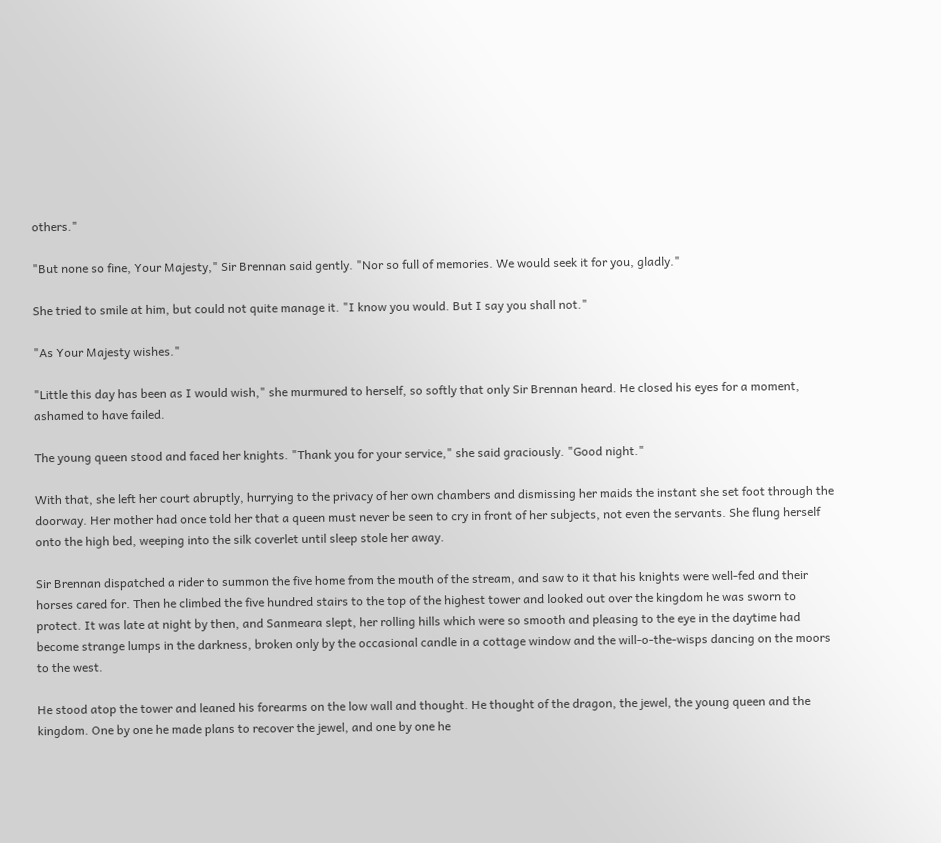others."

"But none so fine, Your Majesty," Sir Brennan said gently. "Nor so full of memories. We would seek it for you, gladly."

She tried to smile at him, but could not quite manage it. "I know you would. But I say you shall not."

"As Your Majesty wishes."

"Little this day has been as I would wish," she murmured to herself, so softly that only Sir Brennan heard. He closed his eyes for a moment, ashamed to have failed.

The young queen stood and faced her knights. "Thank you for your service," she said graciously. "Good night."

With that, she left her court abruptly, hurrying to the privacy of her own chambers and dismissing her maids the instant she set foot through the doorway. Her mother had once told her that a queen must never be seen to cry in front of her subjects, not even the servants. She flung herself onto the high bed, weeping into the silk coverlet until sleep stole her away.

Sir Brennan dispatched a rider to summon the five home from the mouth of the stream, and saw to it that his knights were well-fed and their horses cared for. Then he climbed the five hundred stairs to the top of the highest tower and looked out over the kingdom he was sworn to protect. It was late at night by then, and Sanmeara slept, her rolling hills which were so smooth and pleasing to the eye in the daytime had become strange lumps in the darkness, broken only by the occasional candle in a cottage window and the will-o-the-wisps dancing on the moors to the west.

He stood atop the tower and leaned his forearms on the low wall and thought. He thought of the dragon, the jewel, the young queen and the kingdom. One by one he made plans to recover the jewel, and one by one he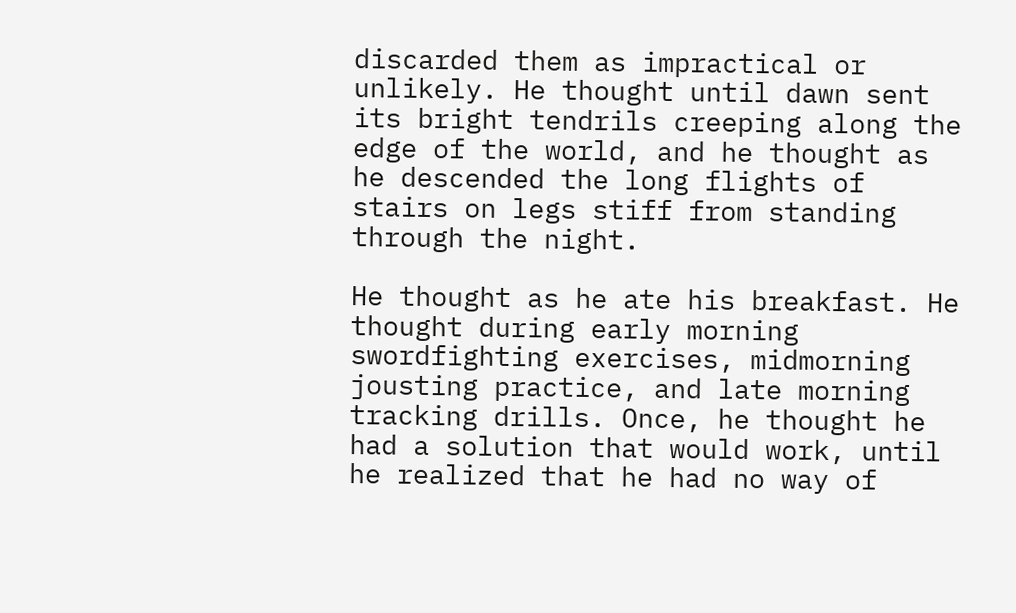discarded them as impractical or unlikely. He thought until dawn sent its bright tendrils creeping along the edge of the world, and he thought as he descended the long flights of stairs on legs stiff from standing through the night.

He thought as he ate his breakfast. He thought during early morning swordfighting exercises, midmorning jousting practice, and late morning tracking drills. Once, he thought he had a solution that would work, until he realized that he had no way of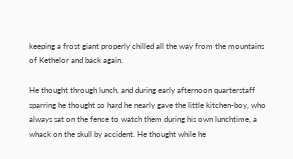keeping a frost giant properly chilled all the way from the mountains of Kethelor and back again.

He thought through lunch, and during early afternoon quarterstaff sparring he thought so hard he nearly gave the little kitchen-boy, who always sat on the fence to watch them during his own lunchtime, a whack on the skull by accident. He thought while he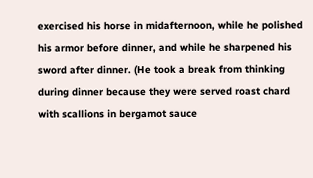exercised his horse in midafternoon, while he polished his armor before dinner, and while he sharpened his sword after dinner. (He took a break from thinking during dinner because they were served roast chard with scallions in bergamot sauce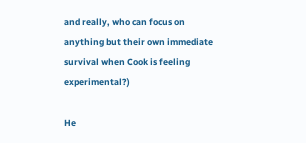and really, who can focus on anything but their own immediate survival when Cook is feeling experimental?)

He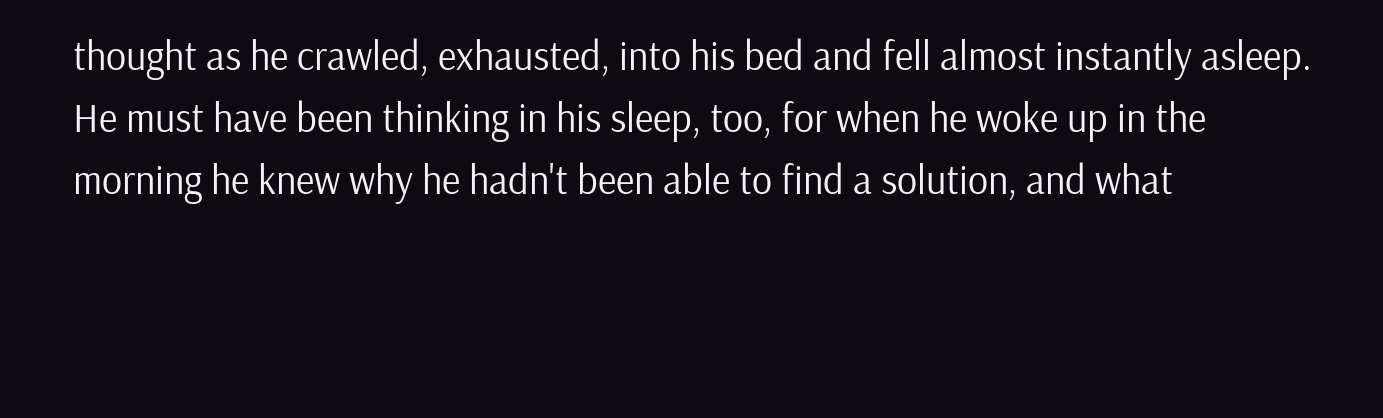thought as he crawled, exhausted, into his bed and fell almost instantly asleep. He must have been thinking in his sleep, too, for when he woke up in the morning he knew why he hadn't been able to find a solution, and what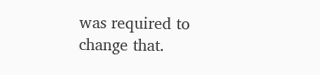was required to change that.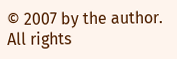© 2007 by the author. All rights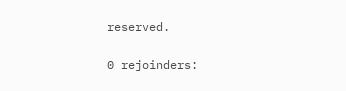reserved.

0 rejoinders: